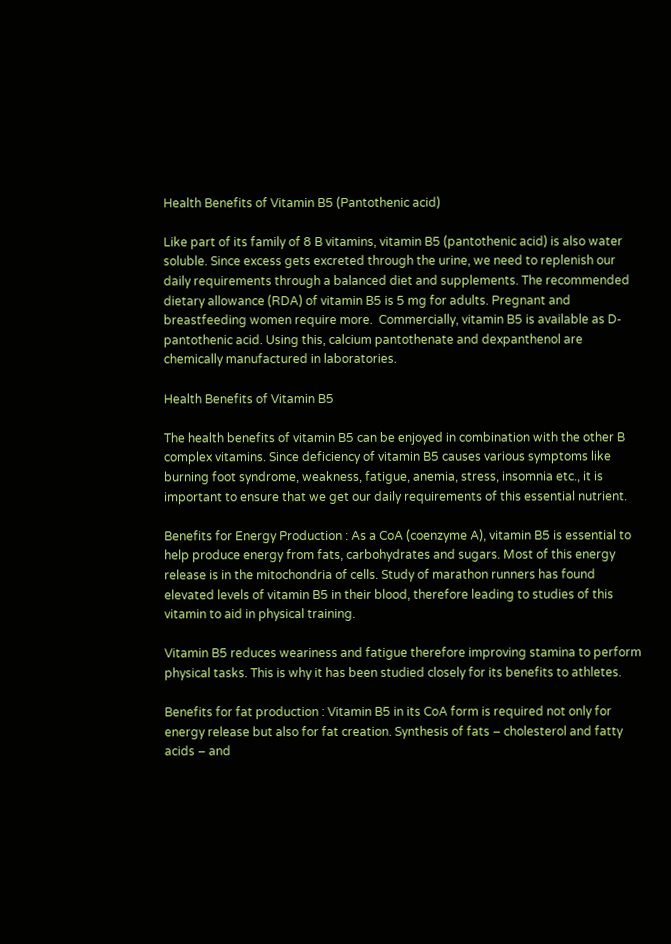Health Benefits of Vitamin B5 (Pantothenic acid)

Like part of its family of 8 B vitamins, vitamin B5 (pantothenic acid) is also water soluble. Since excess gets excreted through the urine, we need to replenish our daily requirements through a balanced diet and supplements. The recommended dietary allowance (RDA) of vitamin B5 is 5 mg for adults. Pregnant and breastfeeding women require more.  Commercially, vitamin B5 is available as D-pantothenic acid. Using this, calcium pantothenate and dexpanthenol are chemically manufactured in laboratories.

Health Benefits of Vitamin B5

The health benefits of vitamin B5 can be enjoyed in combination with the other B complex vitamins. Since deficiency of vitamin B5 causes various symptoms like burning foot syndrome, weakness, fatigue, anemia, stress, insomnia etc., it is important to ensure that we get our daily requirements of this essential nutrient.

Benefits for Energy Production : As a CoA (coenzyme A), vitamin B5 is essential to help produce energy from fats, carbohydrates and sugars. Most of this energy release is in the mitochondria of cells. Study of marathon runners has found elevated levels of vitamin B5 in their blood, therefore leading to studies of this vitamin to aid in physical training.

Vitamin B5 reduces weariness and fatigue therefore improving stamina to perform physical tasks. This is why it has been studied closely for its benefits to athletes.

Benefits for fat production : Vitamin B5 in its CoA form is required not only for energy release but also for fat creation. Synthesis of fats – cholesterol and fatty acids – and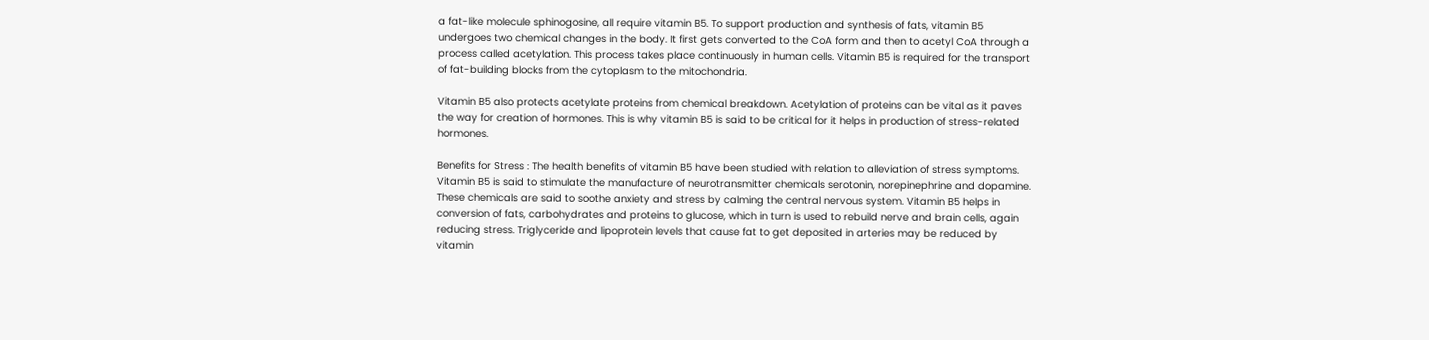a fat-like molecule sphinogosine, all require vitamin B5. To support production and synthesis of fats, vitamin B5 undergoes two chemical changes in the body. It first gets converted to the CoA form and then to acetyl CoA through a process called acetylation. This process takes place continuously in human cells. Vitamin B5 is required for the transport of fat-building blocks from the cytoplasm to the mitochondria.

Vitamin B5 also protects acetylate proteins from chemical breakdown. Acetylation of proteins can be vital as it paves the way for creation of hormones. This is why vitamin B5 is said to be critical for it helps in production of stress-related hormones.

Benefits for Stress : The health benefits of vitamin B5 have been studied with relation to alleviation of stress symptoms. Vitamin B5 is said to stimulate the manufacture of neurotransmitter chemicals serotonin, norepinephrine and dopamine. These chemicals are said to soothe anxiety and stress by calming the central nervous system. Vitamin B5 helps in conversion of fats, carbohydrates and proteins to glucose, which in turn is used to rebuild nerve and brain cells, again reducing stress. Triglyceride and lipoprotein levels that cause fat to get deposited in arteries may be reduced by vitamin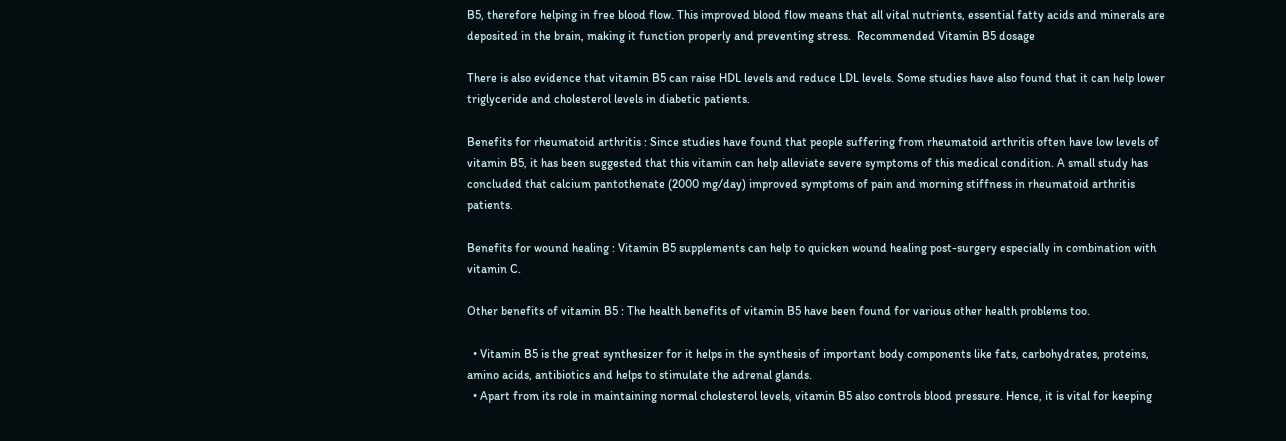B5, therefore helping in free blood flow. This improved blood flow means that all vital nutrients, essential fatty acids and minerals are deposited in the brain, making it function properly and preventing stress.  Recommended Vitamin B5 dosage

There is also evidence that vitamin B5 can raise HDL levels and reduce LDL levels. Some studies have also found that it can help lower triglyceride and cholesterol levels in diabetic patients.

Benefits for rheumatoid arthritis : Since studies have found that people suffering from rheumatoid arthritis often have low levels of vitamin B5, it has been suggested that this vitamin can help alleviate severe symptoms of this medical condition. A small study has concluded that calcium pantothenate (2000 mg/day) improved symptoms of pain and morning stiffness in rheumatoid arthritis patients.

Benefits for wound healing : Vitamin B5 supplements can help to quicken wound healing post-surgery especially in combination with vitamin C.

Other benefits of vitamin B5 : The health benefits of vitamin B5 have been found for various other health problems too.

  • Vitamin B5 is the great synthesizer for it helps in the synthesis of important body components like fats, carbohydrates, proteins, amino acids, antibiotics and helps to stimulate the adrenal glands.
  • Apart from its role in maintaining normal cholesterol levels, vitamin B5 also controls blood pressure. Hence, it is vital for keeping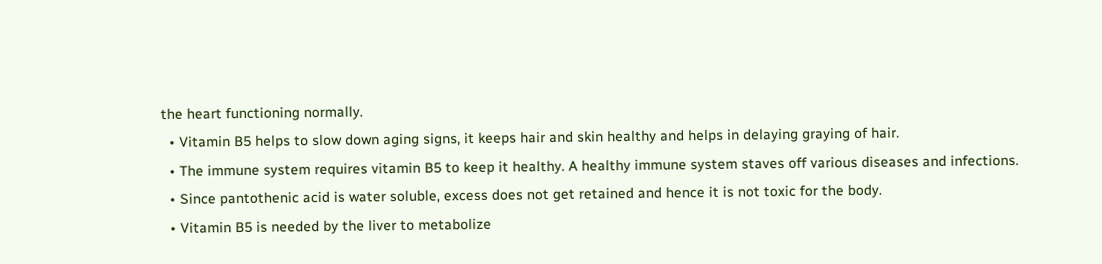the heart functioning normally.
  • Vitamin B5 helps to slow down aging signs, it keeps hair and skin healthy and helps in delaying graying of hair.
  • The immune system requires vitamin B5 to keep it healthy. A healthy immune system staves off various diseases and infections.
  • Since pantothenic acid is water soluble, excess does not get retained and hence it is not toxic for the body.
  • Vitamin B5 is needed by the liver to metabolize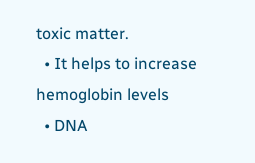toxic matter.
  • It helps to increase hemoglobin levels
  • DNA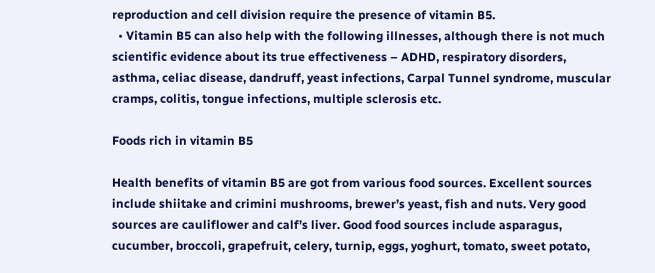reproduction and cell division require the presence of vitamin B5.
  • Vitamin B5 can also help with the following illnesses, although there is not much scientific evidence about its true effectiveness – ADHD, respiratory disorders, asthma, celiac disease, dandruff, yeast infections, Carpal Tunnel syndrome, muscular cramps, colitis, tongue infections, multiple sclerosis etc.

Foods rich in vitamin B5

Health benefits of vitamin B5 are got from various food sources. Excellent sources include shiitake and crimini mushrooms, brewer’s yeast, fish and nuts. Very good sources are cauliflower and calf’s liver. Good food sources include asparagus, cucumber, broccoli, grapefruit, celery, turnip, eggs, yoghurt, tomato, sweet potato,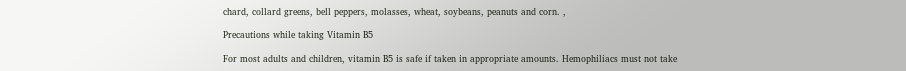chard, collard greens, bell peppers, molasses, wheat, soybeans, peanuts and corn. ,

Precautions while taking Vitamin B5

For most adults and children, vitamin B5 is safe if taken in appropriate amounts. Hemophiliacs must not take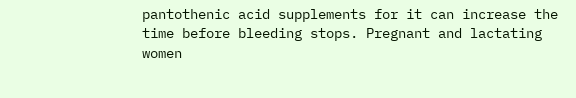pantothenic acid supplements for it can increase the time before bleeding stops. Pregnant and lactating women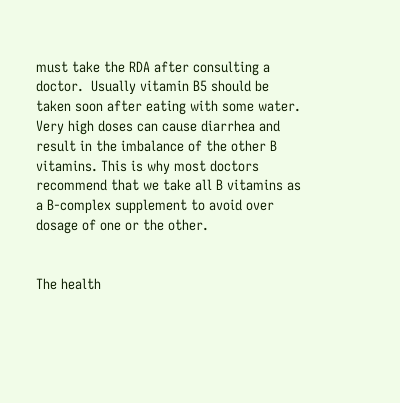must take the RDA after consulting a doctor.  Usually vitamin B5 should be taken soon after eating with some water. Very high doses can cause diarrhea and result in the imbalance of the other B vitamins. This is why most doctors recommend that we take all B vitamins as a B-complex supplement to avoid over dosage of one or the other.


The health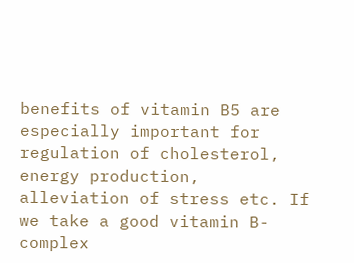benefits of vitamin B5 are especially important for regulation of cholesterol, energy production, alleviation of stress etc. If we take a good vitamin B-complex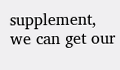supplement, we can get our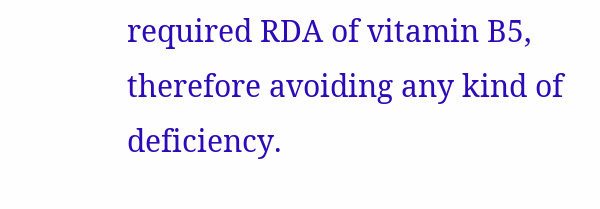required RDA of vitamin B5, therefore avoiding any kind of deficiency.